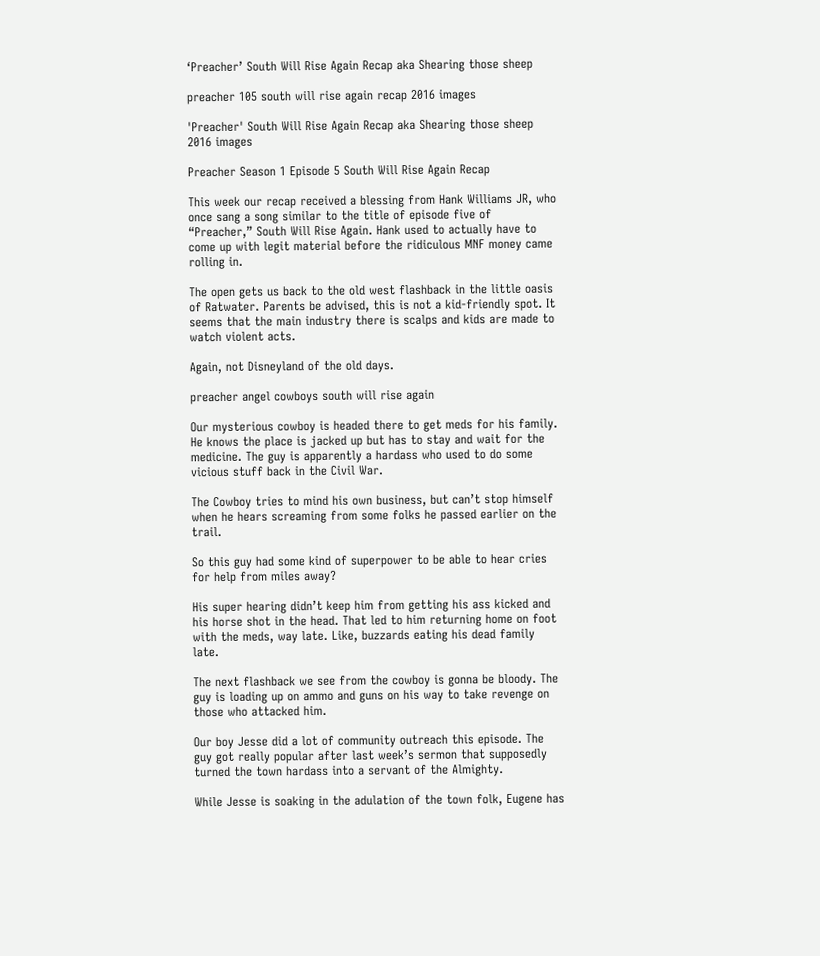‘Preacher’ South Will Rise Again Recap aka Shearing those sheep

preacher 105 south will rise again recap 2016 images

'Preacher' South Will Rise Again Recap aka Shearing those sheep 2016 images

Preacher Season 1 Episode 5 South Will Rise Again Recap

This week our recap received a blessing from Hank Williams JR, who once sang a song similar to the title of episode five of “Preacher,” South Will Rise Again. Hank used to actually have to come up with legit material before the ridiculous MNF money came rolling in.

The open gets us back to the old west flashback in the little oasis of Ratwater. Parents be advised, this is not a kid-friendly spot. It seems that the main industry there is scalps and kids are made to watch violent acts.

Again, not Disneyland of the old days.

preacher angel cowboys south will rise again

Our mysterious cowboy is headed there to get meds for his family. He knows the place is jacked up but has to stay and wait for the medicine. The guy is apparently a hardass who used to do some vicious stuff back in the Civil War.

The Cowboy tries to mind his own business, but can’t stop himself when he hears screaming from some folks he passed earlier on the trail.

So this guy had some kind of superpower to be able to hear cries for help from miles away?

His super hearing didn’t keep him from getting his ass kicked and his horse shot in the head. That led to him returning home on foot with the meds, way late. Like, buzzards eating his dead family late.

The next flashback we see from the cowboy is gonna be bloody. The guy is loading up on ammo and guns on his way to take revenge on those who attacked him.

Our boy Jesse did a lot of community outreach this episode. The guy got really popular after last week’s sermon that supposedly turned the town hardass into a servant of the Almighty.

While Jesse is soaking in the adulation of the town folk, Eugene has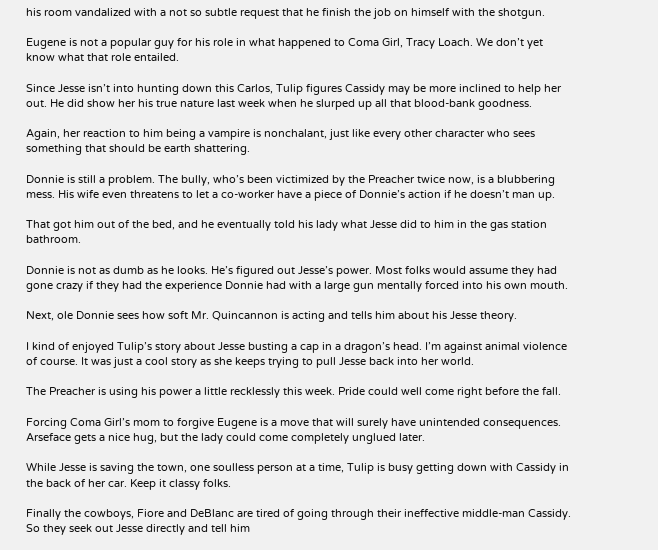his room vandalized with a not so subtle request that he finish the job on himself with the shotgun.

Eugene is not a popular guy for his role in what happened to Coma Girl, Tracy Loach. We don’t yet know what that role entailed.

Since Jesse isn’t into hunting down this Carlos, Tulip figures Cassidy may be more inclined to help her out. He did show her his true nature last week when he slurped up all that blood-bank goodness.

Again, her reaction to him being a vampire is nonchalant, just like every other character who sees something that should be earth shattering.

Donnie is still a problem. The bully, who’s been victimized by the Preacher twice now, is a blubbering mess. His wife even threatens to let a co-worker have a piece of Donnie’s action if he doesn’t man up.

That got him out of the bed, and he eventually told his lady what Jesse did to him in the gas station bathroom.

Donnie is not as dumb as he looks. He’s figured out Jesse’s power. Most folks would assume they had gone crazy if they had the experience Donnie had with a large gun mentally forced into his own mouth.

Next, ole Donnie sees how soft Mr. Quincannon is acting and tells him about his Jesse theory.

I kind of enjoyed Tulip’s story about Jesse busting a cap in a dragon’s head. I’m against animal violence of course. It was just a cool story as she keeps trying to pull Jesse back into her world.

The Preacher is using his power a little recklessly this week. Pride could well come right before the fall.

Forcing Coma Girl’s mom to forgive Eugene is a move that will surely have unintended consequences. Arseface gets a nice hug, but the lady could come completely unglued later.

While Jesse is saving the town, one soulless person at a time, Tulip is busy getting down with Cassidy in the back of her car. Keep it classy folks.

Finally the cowboys, Fiore and DeBlanc are tired of going through their ineffective middle-man Cassidy. So they seek out Jesse directly and tell him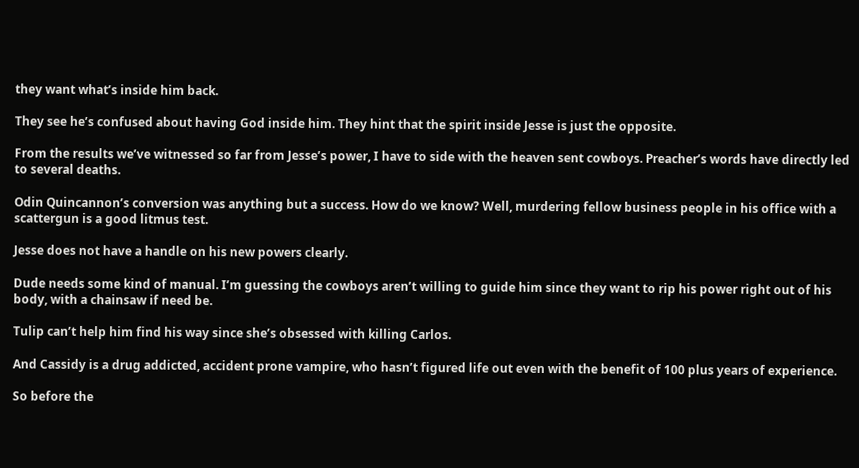they want what’s inside him back.

They see he’s confused about having God inside him. They hint that the spirit inside Jesse is just the opposite.

From the results we’ve witnessed so far from Jesse’s power, I have to side with the heaven sent cowboys. Preacher’s words have directly led to several deaths.

Odin Quincannon’s conversion was anything but a success. How do we know? Well, murdering fellow business people in his office with a scattergun is a good litmus test.

Jesse does not have a handle on his new powers clearly.

Dude needs some kind of manual. I’m guessing the cowboys aren’t willing to guide him since they want to rip his power right out of his body, with a chainsaw if need be.

Tulip can’t help him find his way since she’s obsessed with killing Carlos.

And Cassidy is a drug addicted, accident prone vampire, who hasn’t figured life out even with the benefit of 100 plus years of experience.

So before the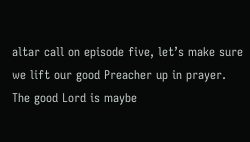altar call on episode five, let’s make sure we lift our good Preacher up in prayer. The good Lord is maybe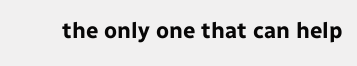the only one that can help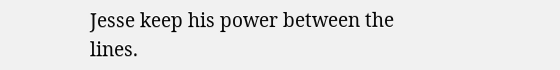Jesse keep his power between the lines.